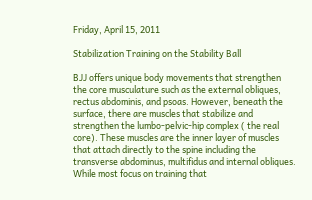Friday, April 15, 2011

Stabilization Training on the Stability Ball

BJJ offers unique body movements that strengthen the core musculature such as the external obliques, rectus abdominis, and psoas. However, beneath the surface, there are muscles that stabilize and strengthen the lumbo-pelvic-hip complex ( the real core). These muscles are the inner layer of muscles that attach directly to the spine including the transverse abdominus, multifidus and internal obliques. While most focus on training that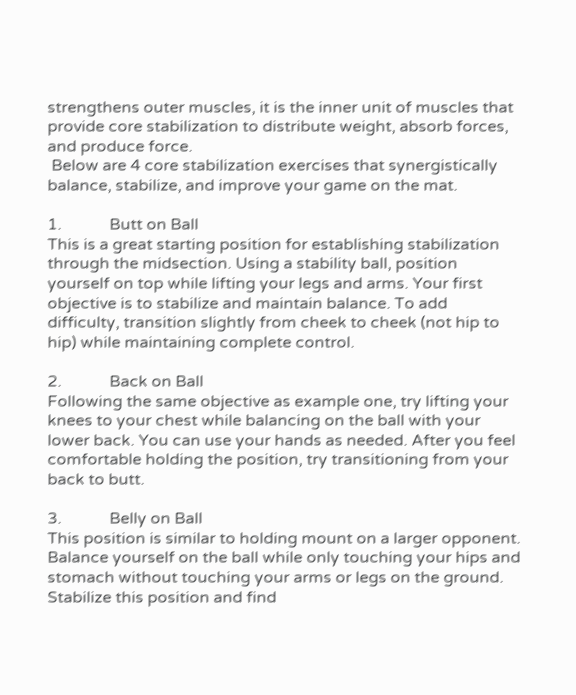strengthens outer muscles, it is the inner unit of muscles that provide core stabilization to distribute weight, absorb forces, and produce force.
 Below are 4 core stabilization exercises that synergistically balance, stabilize, and improve your game on the mat.

1.            Butt on Ball
This is a great starting position for establishing stabilization through the midsection. Using a stability ball, position yourself on top while lifting your legs and arms. Your first objective is to stabilize and maintain balance. To add difficulty, transition slightly from cheek to cheek (not hip to hip) while maintaining complete control.

2.            Back on Ball
Following the same objective as example one, try lifting your knees to your chest while balancing on the ball with your lower back. You can use your hands as needed. After you feel comfortable holding the position, try transitioning from your back to butt.

3.            Belly on Ball
This position is similar to holding mount on a larger opponent. Balance yourself on the ball while only touching your hips and stomach without touching your arms or legs on the ground. Stabilize this position and find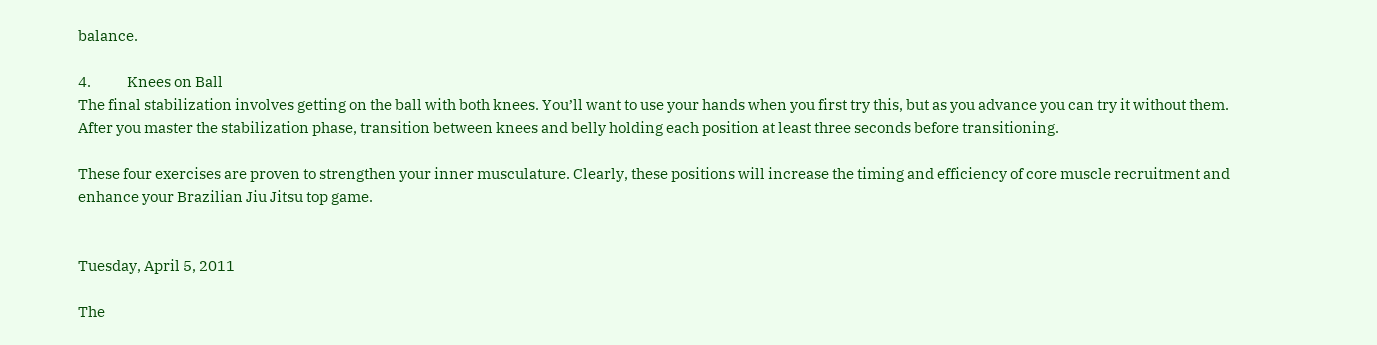balance.

4.            Knees on Ball
The final stabilization involves getting on the ball with both knees. You’ll want to use your hands when you first try this, but as you advance you can try it without them. After you master the stabilization phase, transition between knees and belly holding each position at least three seconds before transitioning.

These four exercises are proven to strengthen your inner musculature. Clearly, these positions will increase the timing and efficiency of core muscle recruitment and enhance your Brazilian Jiu Jitsu top game.


Tuesday, April 5, 2011

The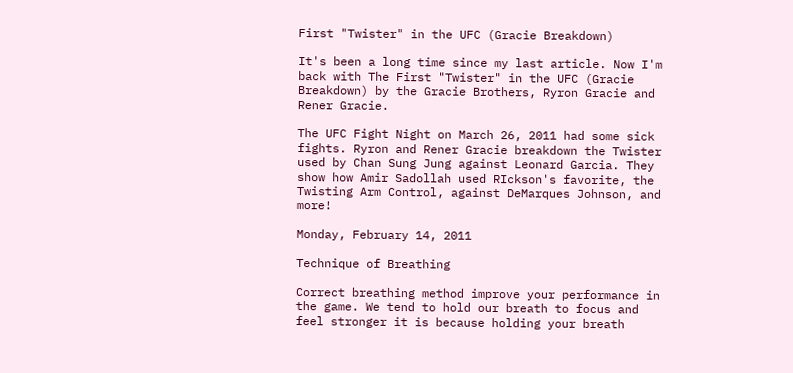First "Twister" in the UFC (Gracie Breakdown)

It's been a long time since my last article. Now I'm back with The First "Twister" in the UFC (Gracie Breakdown) by the Gracie Brothers, Ryron Gracie and Rener Gracie.

The UFC Fight Night on March 26, 2011 had some sick fights. Ryron and Rener Gracie breakdown the Twister used by Chan Sung Jung against Leonard Garcia. They show how Amir Sadollah used RIckson's favorite, the Twisting Arm Control, against DeMarques Johnson, and more!

Monday, February 14, 2011

Technique of Breathing

Correct breathing method improve your performance in the game. We tend to hold our breath to focus and feel stronger it is because holding your breath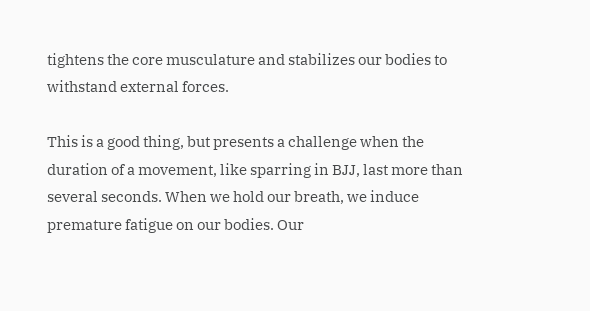tightens the core musculature and stabilizes our bodies to withstand external forces.

This is a good thing, but presents a challenge when the duration of a movement, like sparring in BJJ, last more than several seconds. When we hold our breath, we induce premature fatigue on our bodies. Our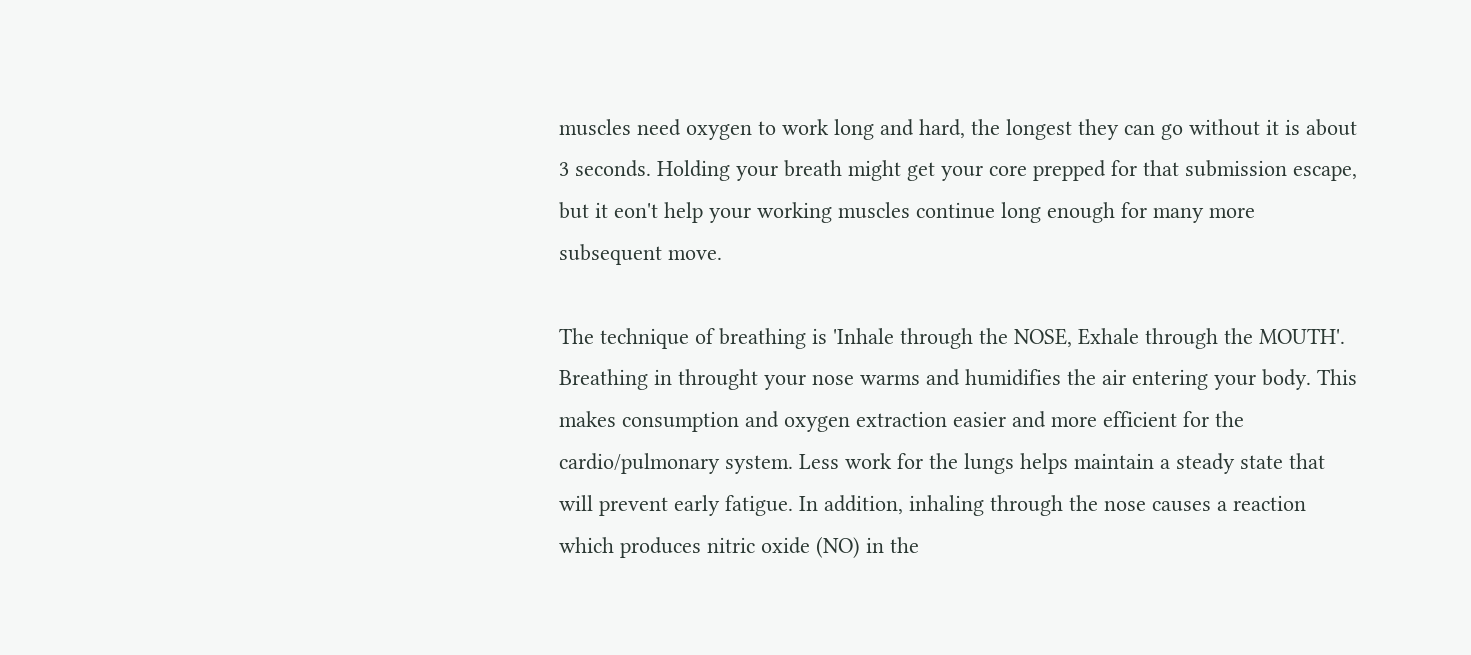muscles need oxygen to work long and hard, the longest they can go without it is about 3 seconds. Holding your breath might get your core prepped for that submission escape, but it eon't help your working muscles continue long enough for many more subsequent move.

The technique of breathing is 'Inhale through the NOSE, Exhale through the MOUTH'. Breathing in throught your nose warms and humidifies the air entering your body. This makes consumption and oxygen extraction easier and more efficient for the cardio/pulmonary system. Less work for the lungs helps maintain a steady state that will prevent early fatigue. In addition, inhaling through the nose causes a reaction which produces nitric oxide (NO) in the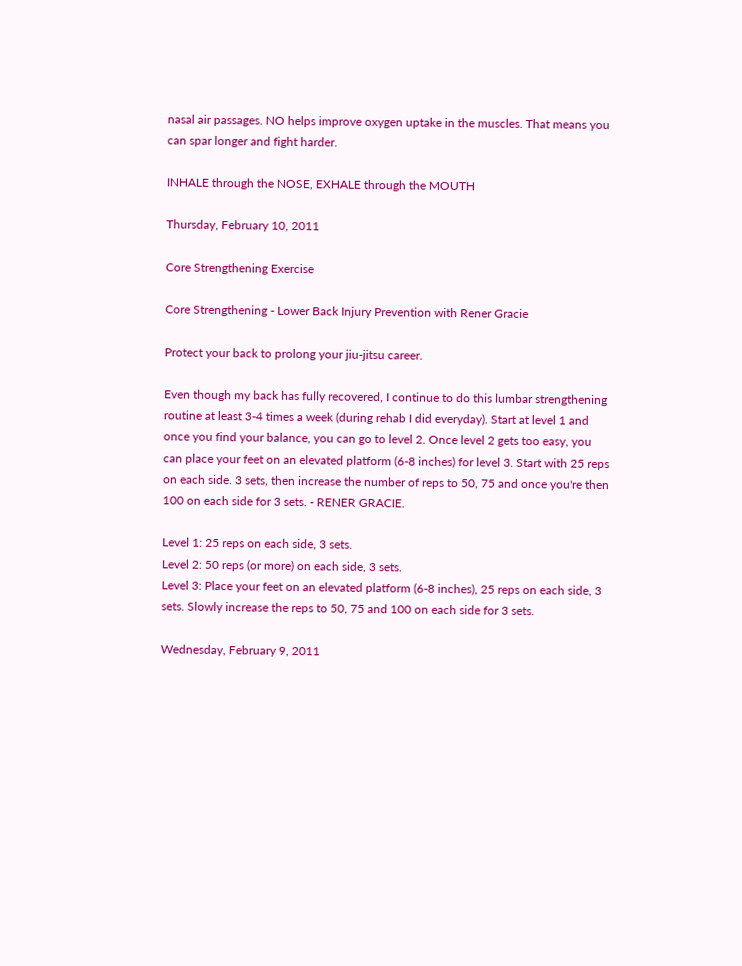nasal air passages. NO helps improve oxygen uptake in the muscles. That means you can spar longer and fight harder.

INHALE through the NOSE, EXHALE through the MOUTH

Thursday, February 10, 2011

Core Strengthening Exercise

Core Strengthening - Lower Back Injury Prevention with Rener Gracie

Protect your back to prolong your jiu-jitsu career.

Even though my back has fully recovered, I continue to do this lumbar strengthening routine at least 3-4 times a week (during rehab I did everyday). Start at level 1 and once you find your balance, you can go to level 2. Once level 2 gets too easy, you can place your feet on an elevated platform (6-8 inches) for level 3. Start with 25 reps on each side. 3 sets, then increase the number of reps to 50, 75 and once you're then 100 on each side for 3 sets. - RENER GRACIE.

Level 1: 25 reps on each side, 3 sets.
Level 2: 50 reps (or more) on each side, 3 sets.
Level 3: Place your feet on an elevated platform (6-8 inches), 25 reps on each side, 3 sets. Slowly increase the reps to 50, 75 and 100 on each side for 3 sets.

Wednesday, February 9, 2011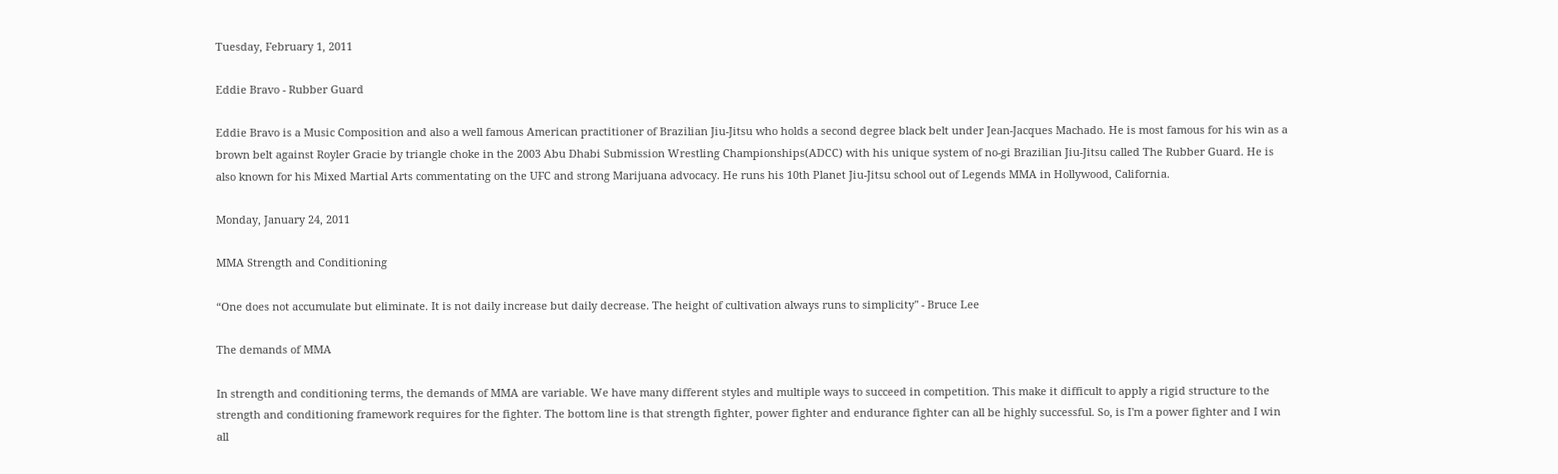Tuesday, February 1, 2011

Eddie Bravo - Rubber Guard

Eddie Bravo is a Music Composition and also a well famous American practitioner of Brazilian Jiu-Jitsu who holds a second degree black belt under Jean-Jacques Machado. He is most famous for his win as a brown belt against Royler Gracie by triangle choke in the 2003 Abu Dhabi Submission Wrestling Championships(ADCC) with his unique system of no-gi Brazilian Jiu-Jitsu called The Rubber Guard. He is also known for his Mixed Martial Arts commentating on the UFC and strong Marijuana advocacy. He runs his 10th Planet Jiu-Jitsu school out of Legends MMA in Hollywood, California.

Monday, January 24, 2011

MMA Strength and Conditioning

“One does not accumulate but eliminate. It is not daily increase but daily decrease. The height of cultivation always runs to simplicity" - Bruce Lee

The demands of MMA

In strength and conditioning terms, the demands of MMA are variable. We have many different styles and multiple ways to succeed in competition. This make it difficult to apply a rigid structure to the strength and conditioning framework requires for the fighter. The bottom line is that strength fighter, power fighter and endurance fighter can all be highly successful. So, is I'm a power fighter and I win all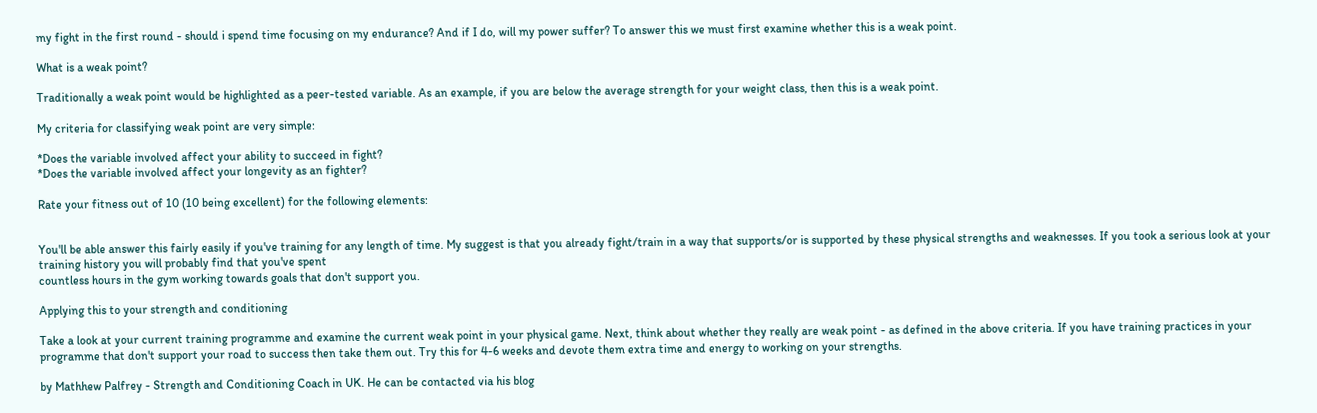my fight in the first round - should i spend time focusing on my endurance? And if I do, will my power suffer? To answer this we must first examine whether this is a weak point.

What is a weak point?

Traditionally a weak point would be highlighted as a peer-tested variable. As an example, if you are below the average strength for your weight class, then this is a weak point.

My criteria for classifying weak point are very simple:

*Does the variable involved affect your ability to succeed in fight?
*Does the variable involved affect your longevity as an fighter?

Rate your fitness out of 10 (10 being excellent) for the following elements:


You'll be able answer this fairly easily if you've training for any length of time. My suggest is that you already fight/train in a way that supports/or is supported by these physical strengths and weaknesses. If you took a serious look at your training history you will probably find that you've spent
countless hours in the gym working towards goals that don't support you.

Applying this to your strength and conditioning

Take a look at your current training programme and examine the current weak point in your physical game. Next, think about whether they really are weak point - as defined in the above criteria. If you have training practices in your programme that don't support your road to success then take them out. Try this for 4-6 weeks and devote them extra time and energy to working on your strengths.

by Mathhew Palfrey - Strength and Conditioning Coach in UK. He can be contacted via his blog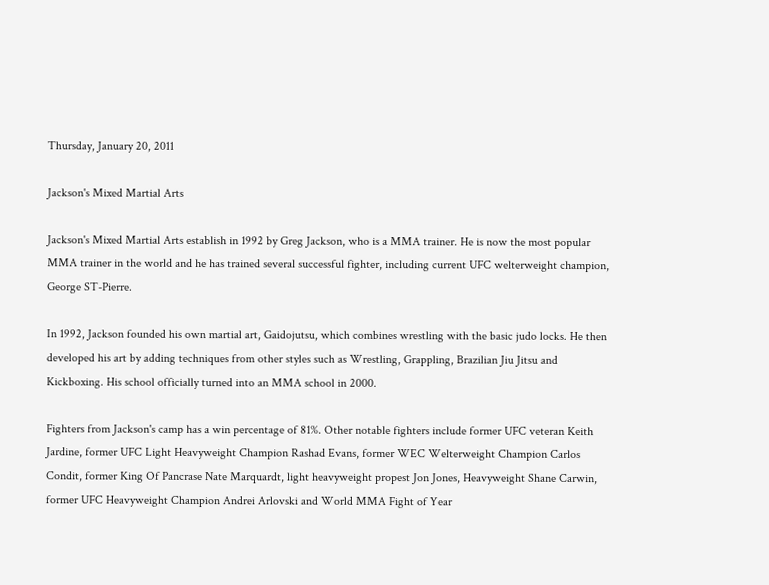Thursday, January 20, 2011

Jackson's Mixed Martial Arts

Jackson's Mixed Martial Arts establish in 1992 by Greg Jackson, who is a MMA trainer. He is now the most popular MMA trainer in the world and he has trained several successful fighter, including current UFC welterweight champion, George ST-Pierre.

In 1992, Jackson founded his own martial art, Gaidojutsu, which combines wrestling with the basic judo locks. He then developed his art by adding techniques from other styles such as Wrestling, Grappling, Brazilian Jiu Jitsu and Kickboxing. His school officially turned into an MMA school in 2000.

Fighters from Jackson's camp has a win percentage of 81%. Other notable fighters include former UFC veteran Keith Jardine, former UFC Light Heavyweight Champion Rashad Evans, former WEC Welterweight Champion Carlos Condit, former King Of Pancrase Nate Marquardt, light heavyweight propest Jon Jones, Heavyweight Shane Carwin, former UFC Heavyweight Champion Andrei Arlovski and World MMA Fight of Year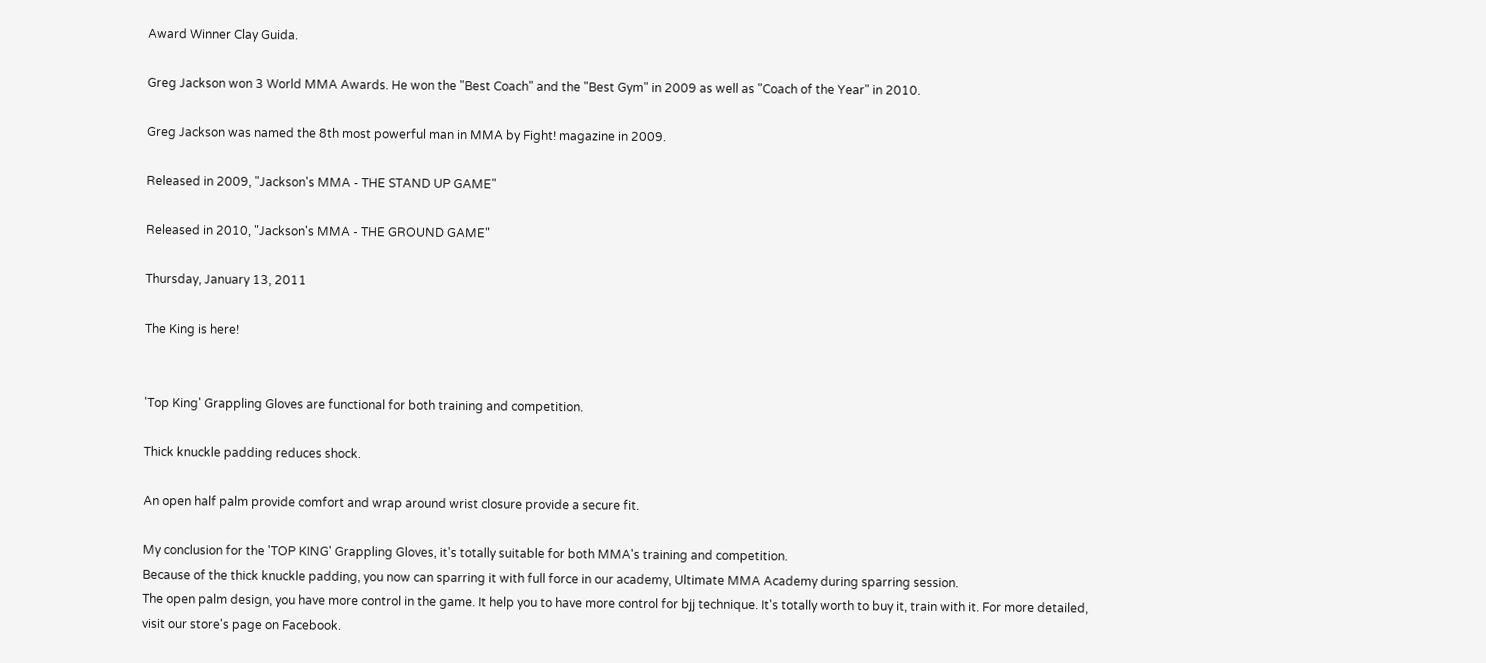Award Winner Clay Guida.

Greg Jackson won 3 World MMA Awards. He won the "Best Coach" and the "Best Gym" in 2009 as well as "Coach of the Year" in 2010.

Greg Jackson was named the 8th most powerful man in MMA by Fight! magazine in 2009.

Released in 2009, "Jackson's MMA - THE STAND UP GAME"

Released in 2010, "Jackson's MMA - THE GROUND GAME"

Thursday, January 13, 2011

The King is here!


'Top King' Grappling Gloves are functional for both training and competition.

Thick knuckle padding reduces shock.

An open half palm provide comfort and wrap around wrist closure provide a secure fit.

My conclusion for the 'TOP KING' Grappling Gloves, it's totally suitable for both MMA's training and competition.
Because of the thick knuckle padding, you now can sparring it with full force in our academy, Ultimate MMA Academy during sparring session.
The open palm design, you have more control in the game. It help you to have more control for bjj technique. It's totally worth to buy it, train with it. For more detailed, visit our store's page on Facebook.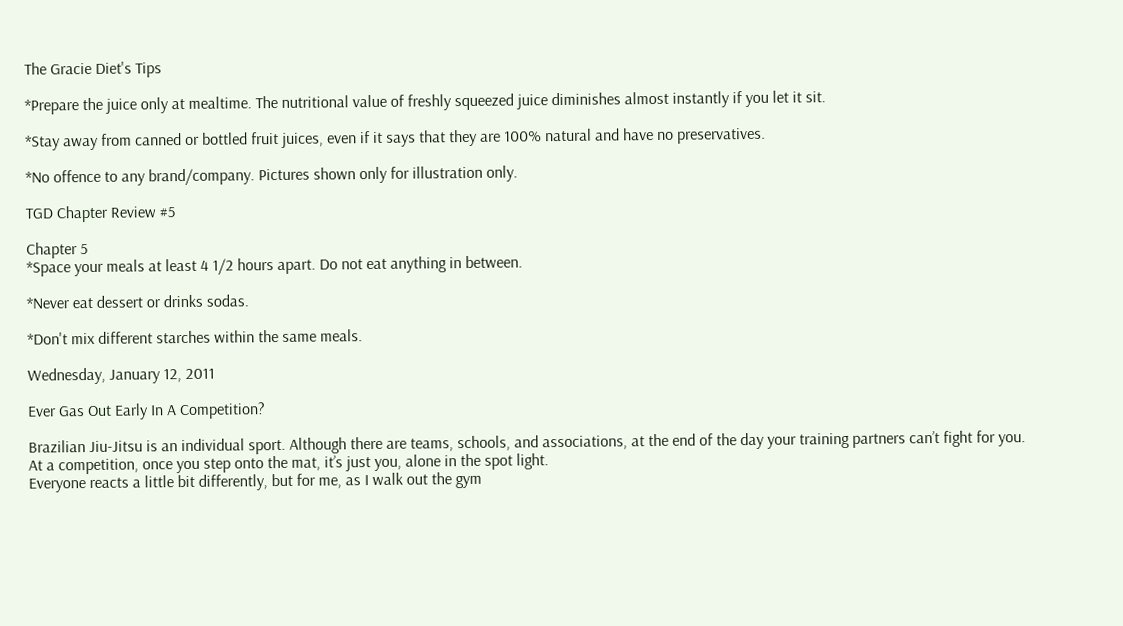The Gracie Diet's Tips

*Prepare the juice only at mealtime. The nutritional value of freshly squeezed juice diminishes almost instantly if you let it sit.

*Stay away from canned or bottled fruit juices, even if it says that they are 100% natural and have no preservatives.

*No offence to any brand/company. Pictures shown only for illustration only.

TGD Chapter Review #5

Chapter 5
*Space your meals at least 4 1/2 hours apart. Do not eat anything in between.

*Never eat dessert or drinks sodas.

*Don't mix different starches within the same meals.

Wednesday, January 12, 2011

Ever Gas Out Early In A Competition?

Brazilian Jiu-Jitsu is an individual sport. Although there are teams, schools, and associations, at the end of the day your training partners can’t fight for you. At a competition, once you step onto the mat, it’s just you, alone in the spot light.
Everyone reacts a little bit differently, but for me, as I walk out the gym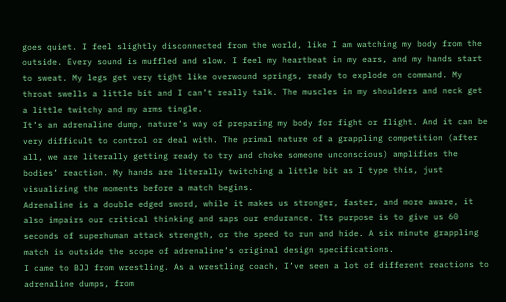goes quiet. I feel slightly disconnected from the world, like I am watching my body from the outside. Every sound is muffled and slow. I feel my heartbeat in my ears, and my hands start to sweat. My legs get very tight like overwound springs, ready to explode on command. My throat swells a little bit and I can’t really talk. The muscles in my shoulders and neck get a little twitchy and my arms tingle.
It’s an adrenaline dump, nature’s way of preparing my body for fight or flight. And it can be very difficult to control or deal with. The primal nature of a grappling competition (after all, we are literally getting ready to try and choke someone unconscious) amplifies the bodies’ reaction. My hands are literally twitching a little bit as I type this, just visualizing the moments before a match begins.
Adrenaline is a double edged sword, while it makes us stronger, faster, and more aware, it also impairs our critical thinking and saps our endurance. Its purpose is to give us 60 seconds of superhuman attack strength, or the speed to run and hide. A six minute grappling match is outside the scope of adrenaline’s original design specifications.
I came to BJJ from wrestling. As a wrestling coach, I’ve seen a lot of different reactions to adrenaline dumps, from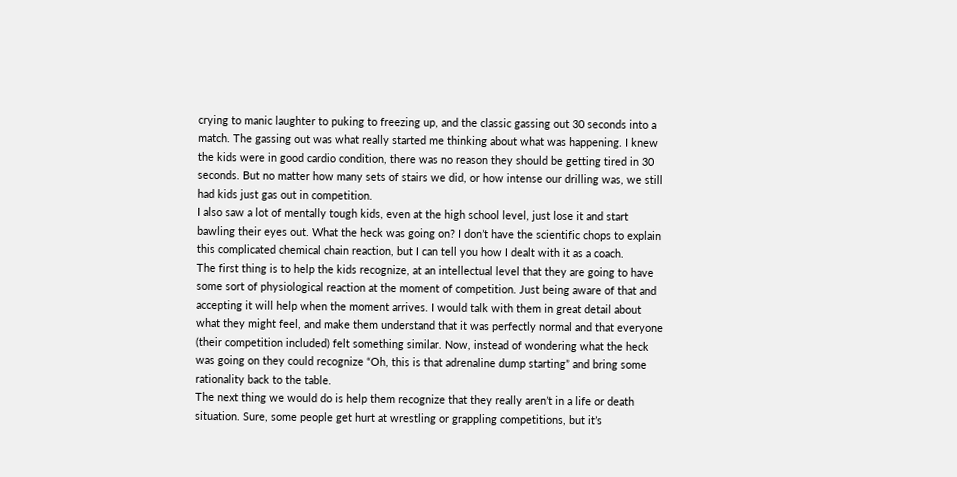crying to manic laughter to puking to freezing up, and the classic gassing out 30 seconds into a match. The gassing out was what really started me thinking about what was happening. I knew the kids were in good cardio condition, there was no reason they should be getting tired in 30 seconds. But no matter how many sets of stairs we did, or how intense our drilling was, we still had kids just gas out in competition.
I also saw a lot of mentally tough kids, even at the high school level, just lose it and start bawling their eyes out. What the heck was going on? I don’t have the scientific chops to explain this complicated chemical chain reaction, but I can tell you how I dealt with it as a coach.
The first thing is to help the kids recognize, at an intellectual level that they are going to have some sort of physiological reaction at the moment of competition. Just being aware of that and accepting it will help when the moment arrives. I would talk with them in great detail about what they might feel, and make them understand that it was perfectly normal and that everyone (their competition included) felt something similar. Now, instead of wondering what the heck was going on they could recognize “Oh, this is that adrenaline dump starting” and bring some rationality back to the table.
The next thing we would do is help them recognize that they really aren’t in a life or death situation. Sure, some people get hurt at wrestling or grappling competitions, but it’s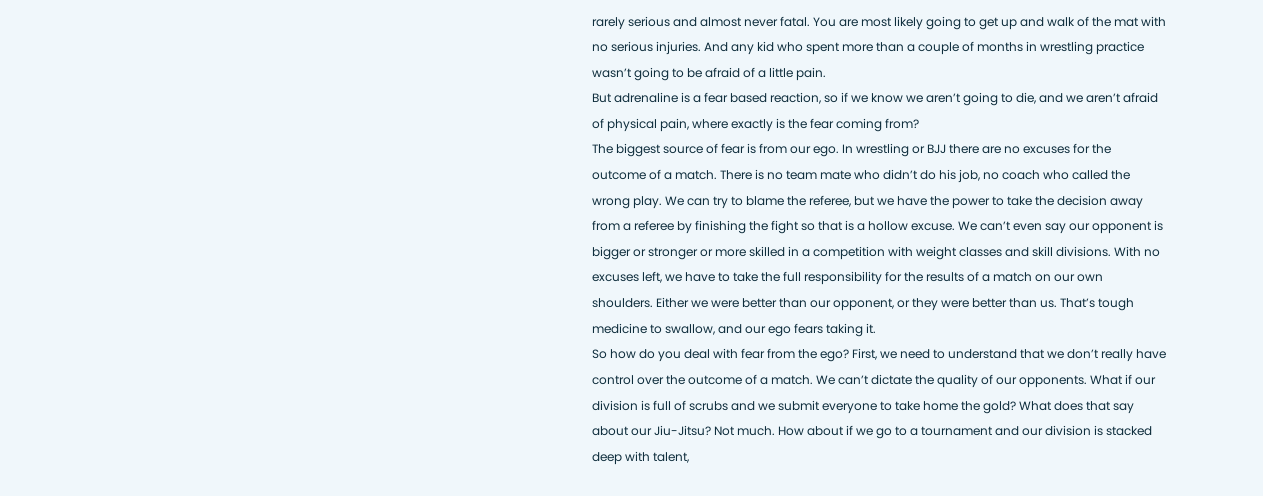rarely serious and almost never fatal. You are most likely going to get up and walk of the mat with no serious injuries. And any kid who spent more than a couple of months in wrestling practice wasn’t going to be afraid of a little pain.
But adrenaline is a fear based reaction, so if we know we aren’t going to die, and we aren’t afraid of physical pain, where exactly is the fear coming from?
The biggest source of fear is from our ego. In wrestling or BJJ there are no excuses for the outcome of a match. There is no team mate who didn’t do his job, no coach who called the wrong play. We can try to blame the referee, but we have the power to take the decision away from a referee by finishing the fight so that is a hollow excuse. We can’t even say our opponent is bigger or stronger or more skilled in a competition with weight classes and skill divisions. With no excuses left, we have to take the full responsibility for the results of a match on our own shoulders. Either we were better than our opponent, or they were better than us. That’s tough medicine to swallow, and our ego fears taking it.
So how do you deal with fear from the ego? First, we need to understand that we don’t really have control over the outcome of a match. We can’t dictate the quality of our opponents. What if our division is full of scrubs and we submit everyone to take home the gold? What does that say about our Jiu-Jitsu? Not much. How about if we go to a tournament and our division is stacked deep with talent,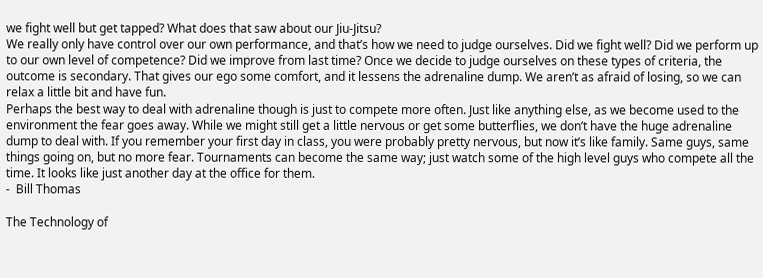we fight well but get tapped? What does that saw about our Jiu-Jitsu?
We really only have control over our own performance, and that’s how we need to judge ourselves. Did we fight well? Did we perform up to our own level of competence? Did we improve from last time? Once we decide to judge ourselves on these types of criteria, the outcome is secondary. That gives our ego some comfort, and it lessens the adrenaline dump. We aren’t as afraid of losing, so we can relax a little bit and have fun.
Perhaps the best way to deal with adrenaline though is just to compete more often. Just like anything else, as we become used to the environment the fear goes away. While we might still get a little nervous or get some butterflies, we don’t have the huge adrenaline dump to deal with. If you remember your first day in class, you were probably pretty nervous, but now it’s like family. Same guys, same things going on, but no more fear. Tournaments can become the same way; just watch some of the high level guys who compete all the time. It looks like just another day at the office for them.
-  Bill Thomas

The Technology of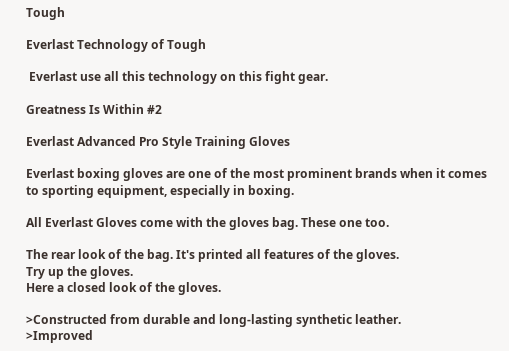Tough

Everlast Technology of Tough

 Everlast use all this technology on this fight gear.

Greatness Is Within #2

Everlast Advanced Pro Style Training Gloves

Everlast boxing gloves are one of the most prominent brands when it comes to sporting equipment, especially in boxing.

All Everlast Gloves come with the gloves bag. These one too.

The rear look of the bag. It's printed all features of the gloves.
Try up the gloves.
Here a closed look of the gloves.

>Constructed from durable and long-lasting synthetic leather.
>Improved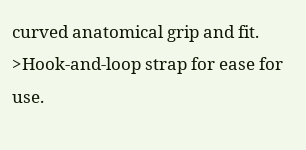curved anatomical grip and fit.
>Hook-and-loop strap for ease for use.